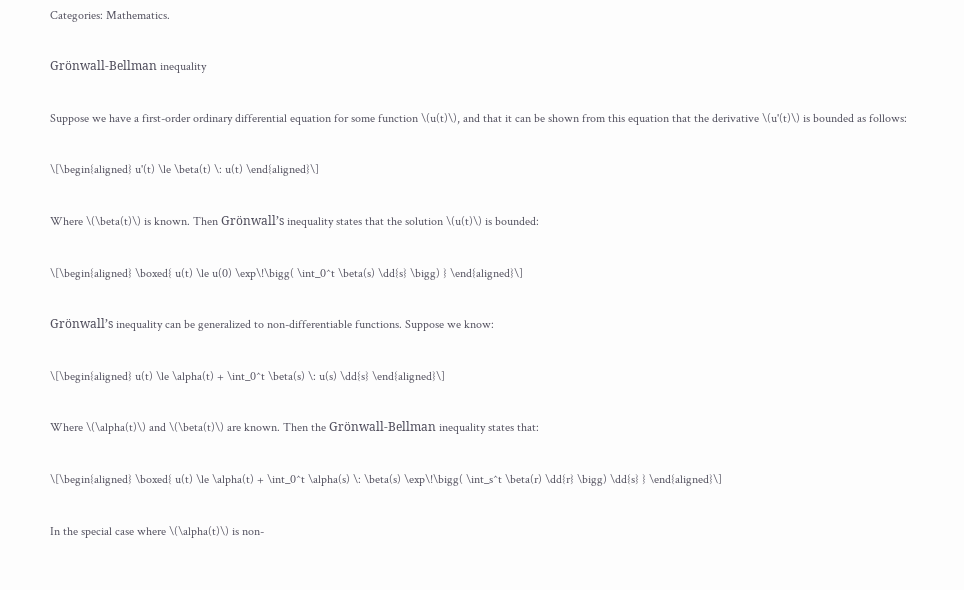Categories: Mathematics.

Grönwall-Bellman inequality

Suppose we have a first-order ordinary differential equation for some function \(u(t)\), and that it can be shown from this equation that the derivative \(u'(t)\) is bounded as follows:

\[\begin{aligned} u'(t) \le \beta(t) \: u(t) \end{aligned}\]

Where \(\beta(t)\) is known. Then Grönwall’s inequality states that the solution \(u(t)\) is bounded:

\[\begin{aligned} \boxed{ u(t) \le u(0) \exp\!\bigg( \int_0^t \beta(s) \dd{s} \bigg) } \end{aligned}\]

Grönwall’s inequality can be generalized to non-differentiable functions. Suppose we know:

\[\begin{aligned} u(t) \le \alpha(t) + \int_0^t \beta(s) \: u(s) \dd{s} \end{aligned}\]

Where \(\alpha(t)\) and \(\beta(t)\) are known. Then the Grönwall-Bellman inequality states that:

\[\begin{aligned} \boxed{ u(t) \le \alpha(t) + \int_0^t \alpha(s) \: \beta(s) \exp\!\bigg( \int_s^t \beta(r) \dd{r} \bigg) \dd{s} } \end{aligned}\]

In the special case where \(\alpha(t)\) is non-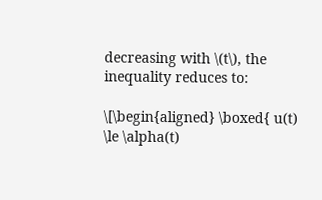decreasing with \(t\), the inequality reduces to:

\[\begin{aligned} \boxed{ u(t) \le \alpha(t)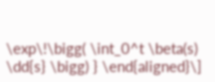\exp\!\bigg( \int_0^t \beta(s) \dd{s} \bigg) } \end{aligned}\]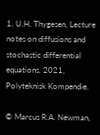1. U.H. Thygesen, Lecture notes on diffusions and stochastic differential equations, 2021, Polyteknisk Kompendie.

© Marcus R.A. Newman,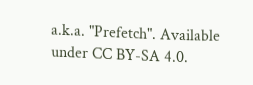a.k.a. "Prefetch". Available under CC BY-SA 4.0.